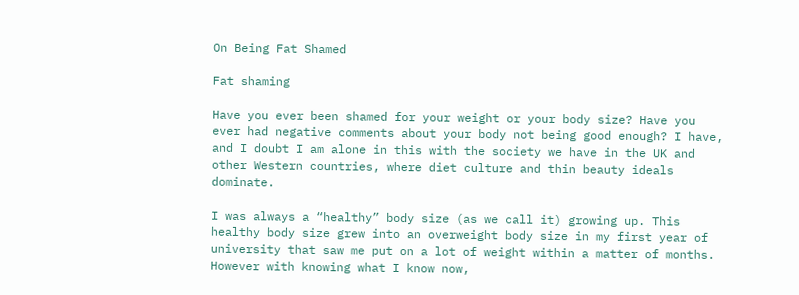On Being Fat Shamed

Fat shaming

Have you ever been shamed for your weight or your body size? Have you ever had negative comments about your body not being good enough? I have, and I doubt I am alone in this with the society we have in the UK and other Western countries, where diet culture and thin beauty ideals dominate.

I was always a “healthy” body size (as we call it) growing up. This healthy body size grew into an overweight body size in my first year of university that saw me put on a lot of weight within a matter of months. However with knowing what I know now,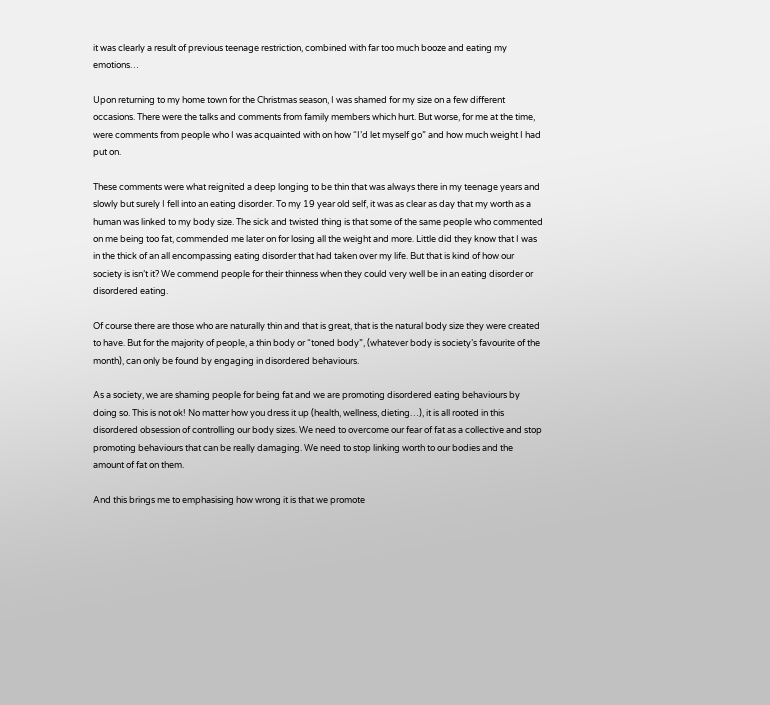it was clearly a result of previous teenage restriction, combined with far too much booze and eating my emotions…

Upon returning to my home town for the Christmas season, I was shamed for my size on a few different occasions. There were the talks and comments from family members which hurt. But worse, for me at the time, were comments from people who I was acquainted with on how “I’d let myself go” and how much weight I had put on.

These comments were what reignited a deep longing to be thin that was always there in my teenage years and slowly but surely I fell into an eating disorder. To my 19 year old self, it was as clear as day that my worth as a human was linked to my body size. The sick and twisted thing is that some of the same people who commented on me being too fat, commended me later on for losing all the weight and more. Little did they know that I was in the thick of an all encompassing eating disorder that had taken over my life. But that is kind of how our society is isn’t it? We commend people for their thinness when they could very well be in an eating disorder or disordered eating.

Of course there are those who are naturally thin and that is great, that is the natural body size they were created to have. But for the majority of people, a thin body or “toned body”, (whatever body is society’s favourite of the month), can only be found by engaging in disordered behaviours.

As a society, we are shaming people for being fat and we are promoting disordered eating behaviours by doing so. This is not ok! No matter how you dress it up (health, wellness, dieting…), it is all rooted in this disordered obsession of controlling our body sizes. We need to overcome our fear of fat as a collective and stop promoting behaviours that can be really damaging. We need to stop linking worth to our bodies and the amount of fat on them.

And this brings me to emphasising how wrong it is that we promote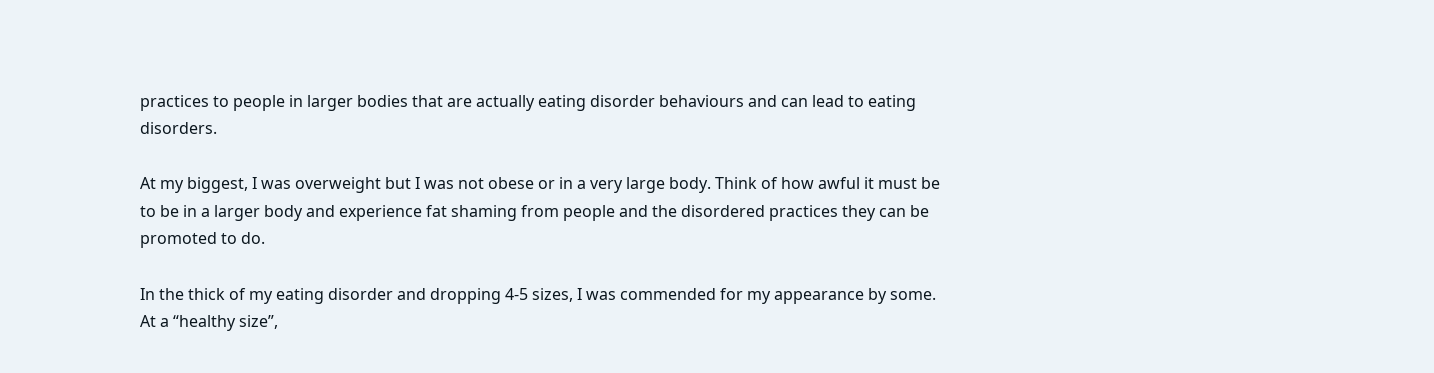practices to people in larger bodies that are actually eating disorder behaviours and can lead to eating disorders.

At my biggest, I was overweight but I was not obese or in a very large body. Think of how awful it must be to be in a larger body and experience fat shaming from people and the disordered practices they can be promoted to do.

In the thick of my eating disorder and dropping 4-5 sizes, I was commended for my appearance by some. At a “healthy size”,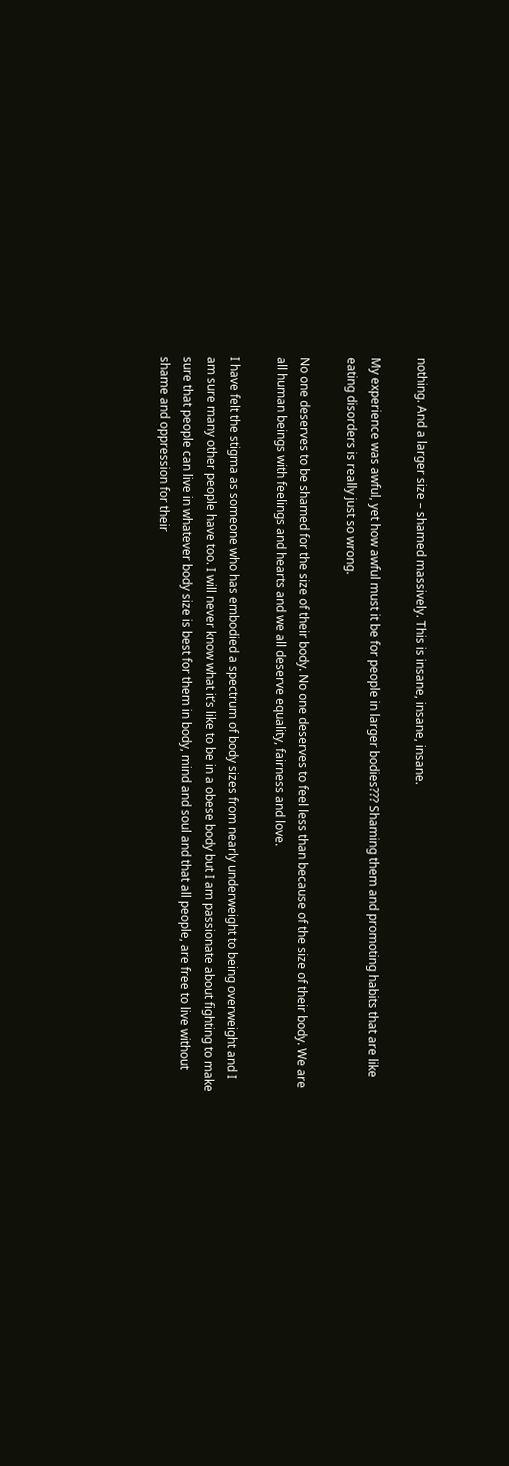nothing. And a larger size – shamed massively. This is insane, insane, insane.

My experience was awful, yet how awful must it be for people in larger bodies??? Shaming them and promoting habits that are like eating disorders is really just so wrong.

No one deserves to be shamed for the size of their body. No one deserves to feel less than because of the size of their body. We are all human beings with feelings and hearts and we all deserve equality, fairness and love.

I have felt the stigma as someone who has embodied a spectrum of body sizes from nearly underweight to being overweight and I am sure many other people have too. I will never know what it’s like to be in a obese body but I am passionate about fighting to make sure that people can live in whatever body size is best for them in body, mind and soul and that all people, are free to live without shame and oppression for their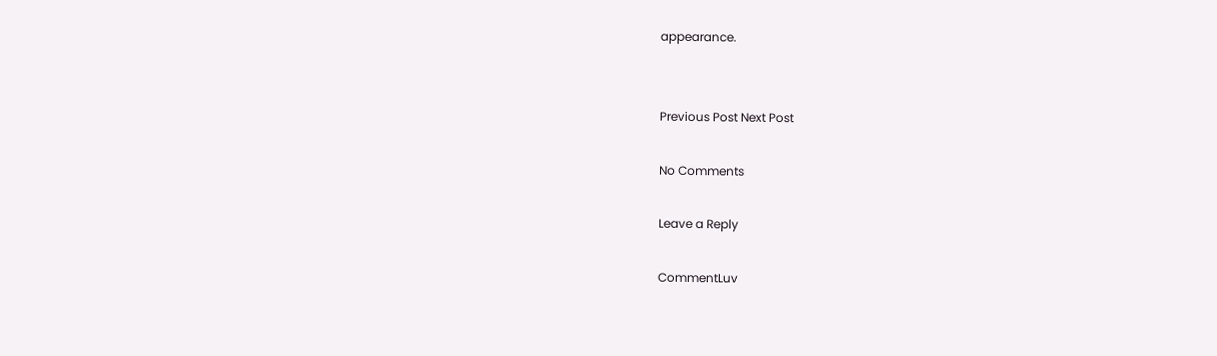appearance.


Previous Post Next Post

No Comments

Leave a Reply

CommentLuv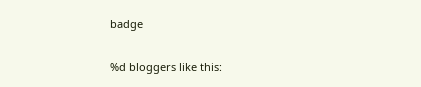badge

%d bloggers like this: